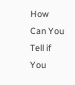How Can You Tell if You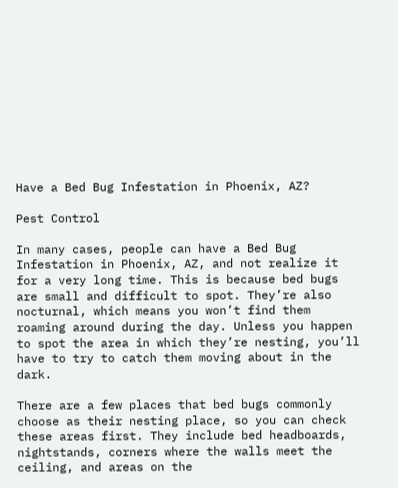Have a Bed Bug Infestation in Phoenix, AZ?

Pest Control

In many cases, people can have a Bed Bug Infestation in Phoenix, AZ, and not realize it for a very long time. This is because bed bugs are small and difficult to spot. They’re also nocturnal, which means you won’t find them roaming around during the day. Unless you happen to spot the area in which they’re nesting, you’ll have to try to catch them moving about in the dark.

There are a few places that bed bugs commonly choose as their nesting place, so you can check these areas first. They include bed headboards, nightstands, corners where the walls meet the ceiling, and areas on the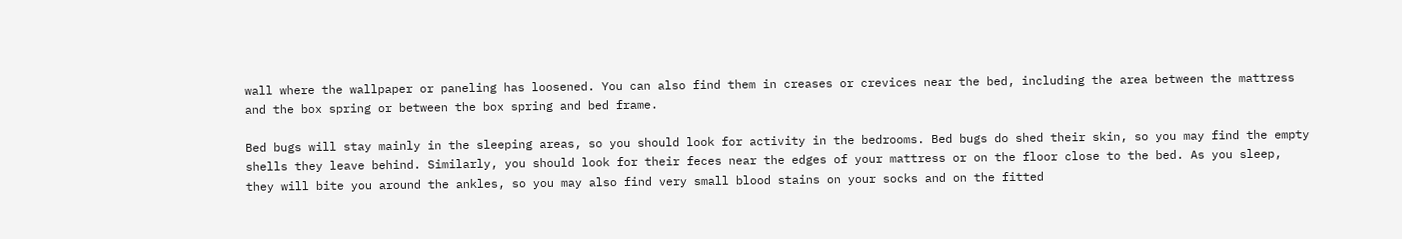wall where the wallpaper or paneling has loosened. You can also find them in creases or crevices near the bed, including the area between the mattress and the box spring or between the box spring and bed frame.

Bed bugs will stay mainly in the sleeping areas, so you should look for activity in the bedrooms. Bed bugs do shed their skin, so you may find the empty shells they leave behind. Similarly, you should look for their feces near the edges of your mattress or on the floor close to the bed. As you sleep, they will bite you around the ankles, so you may also find very small blood stains on your socks and on the fitted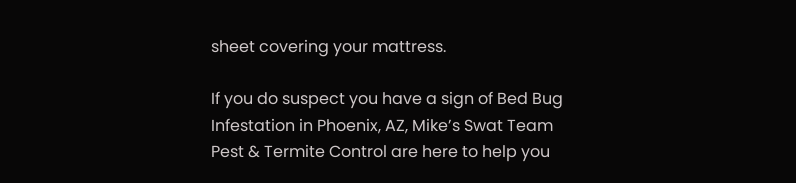sheet covering your mattress.

If you do suspect you have a sign of Bed Bug Infestation in Phoenix, AZ, Mike’s Swat Team Pest & Termite Control are here to help you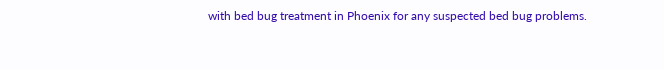with bed bug treatment in Phoenix for any suspected bed bug problems.